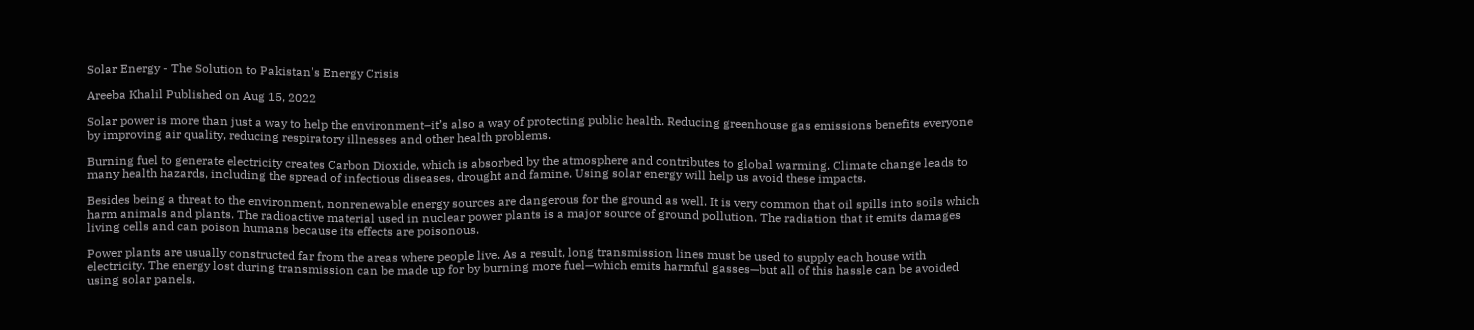Solar Energy - The Solution to Pakistan's Energy Crisis

Areeba Khalil Published on Aug 15, 2022

Solar power is more than just a way to help the environment–it’s also a way of protecting public health. Reducing greenhouse gas emissions benefits everyone by improving air quality, reducing respiratory illnesses and other health problems.

Burning fuel to generate electricity creates Carbon Dioxide, which is absorbed by the atmosphere and contributes to global warming. Climate change leads to many health hazards, including the spread of infectious diseases, drought and famine. Using solar energy will help us avoid these impacts.

Besides being a threat to the environment, nonrenewable energy sources are dangerous for the ground as well. It is very common that oil spills into soils which harm animals and plants. The radioactive material used in nuclear power plants is a major source of ground pollution. The radiation that it emits damages living cells and can poison humans because its effects are poisonous.

Power plants are usually constructed far from the areas where people live. As a result, long transmission lines must be used to supply each house with electricity. The energy lost during transmission can be made up for by burning more fuel—which emits harmful gasses—but all of this hassle can be avoided using solar panels.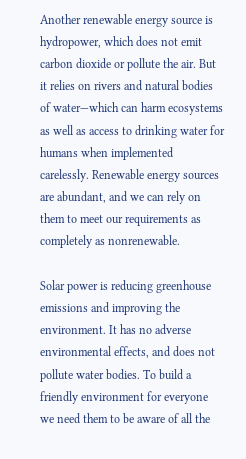Another renewable energy source is hydropower, which does not emit carbon dioxide or pollute the air. But it relies on rivers and natural bodies of water—which can harm ecosystems as well as access to drinking water for humans when implemented carelessly. Renewable energy sources are abundant, and we can rely on them to meet our requirements as completely as nonrenewable.

Solar power is reducing greenhouse emissions and improving the environment. It has no adverse environmental effects, and does not pollute water bodies. To build a friendly environment for everyone we need them to be aware of all the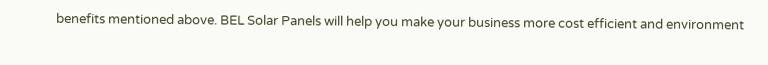benefits mentioned above. BEL Solar Panels will help you make your business more cost efficient and environment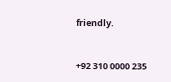friendly.


+92 310 0000 235